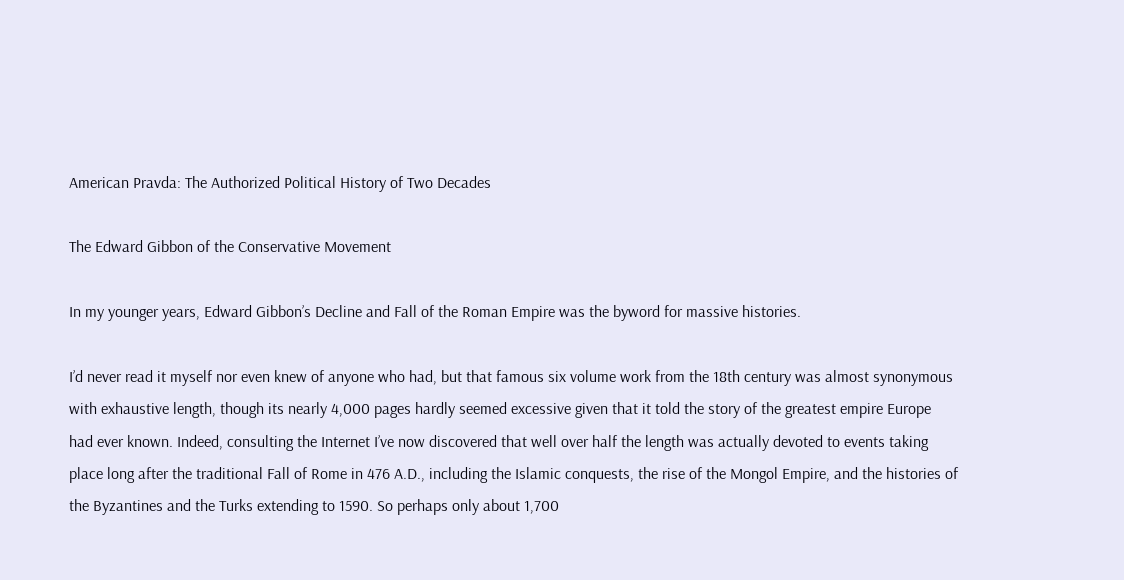American Pravda: The Authorized Political History of Two Decades

The Edward Gibbon of the Conservative Movement

In my younger years, Edward Gibbon’s Decline and Fall of the Roman Empire was the byword for massive histories.

I’d never read it myself nor even knew of anyone who had, but that famous six volume work from the 18th century was almost synonymous with exhaustive length, though its nearly 4,000 pages hardly seemed excessive given that it told the story of the greatest empire Europe had ever known. Indeed, consulting the Internet I’ve now discovered that well over half the length was actually devoted to events taking place long after the traditional Fall of Rome in 476 A.D., including the Islamic conquests, the rise of the Mongol Empire, and the histories of the Byzantines and the Turks extending to 1590. So perhaps only about 1,700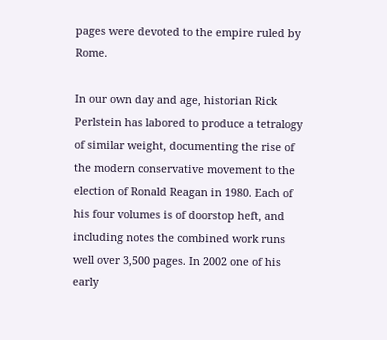pages were devoted to the empire ruled by Rome.

In our own day and age, historian Rick Perlstein has labored to produce a tetralogy of similar weight, documenting the rise of the modern conservative movement to the election of Ronald Reagan in 1980. Each of his four volumes is of doorstop heft, and including notes the combined work runs well over 3,500 pages. In 2002 one of his early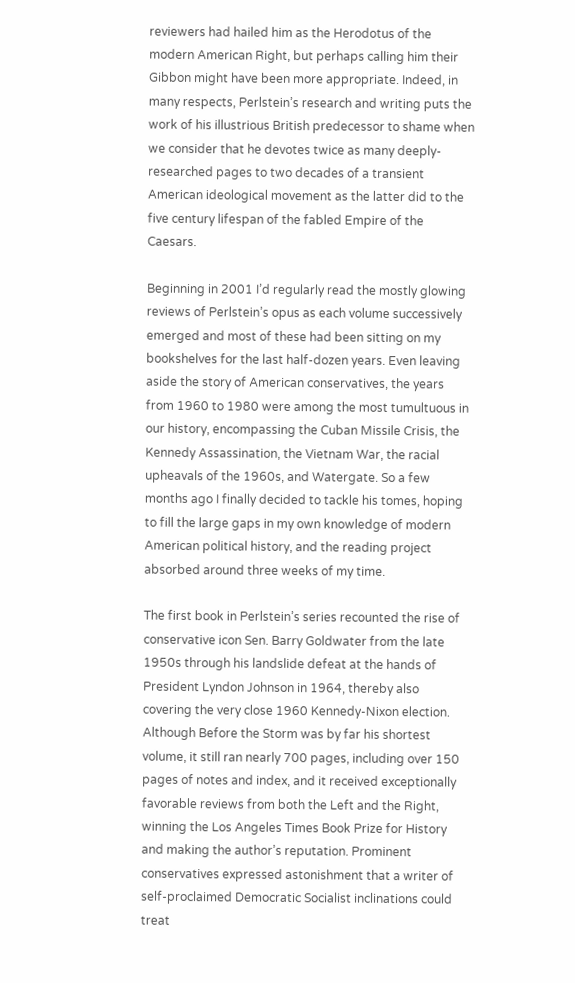reviewers had hailed him as the Herodotus of the modern American Right, but perhaps calling him their Gibbon might have been more appropriate. Indeed, in many respects, Perlstein’s research and writing puts the work of his illustrious British predecessor to shame when we consider that he devotes twice as many deeply-researched pages to two decades of a transient American ideological movement as the latter did to the five century lifespan of the fabled Empire of the Caesars.

Beginning in 2001 I’d regularly read the mostly glowing reviews of Perlstein’s opus as each volume successively emerged and most of these had been sitting on my bookshelves for the last half-dozen years. Even leaving aside the story of American conservatives, the years from 1960 to 1980 were among the most tumultuous in our history, encompassing the Cuban Missile Crisis, the Kennedy Assassination, the Vietnam War, the racial upheavals of the 1960s, and Watergate. So a few months ago I finally decided to tackle his tomes, hoping to fill the large gaps in my own knowledge of modern American political history, and the reading project absorbed around three weeks of my time.

The first book in Perlstein’s series recounted the rise of conservative icon Sen. Barry Goldwater from the late 1950s through his landslide defeat at the hands of President Lyndon Johnson in 1964, thereby also covering the very close 1960 Kennedy-Nixon election. Although Before the Storm was by far his shortest volume, it still ran nearly 700 pages, including over 150 pages of notes and index, and it received exceptionally favorable reviews from both the Left and the Right, winning the Los Angeles Times Book Prize for History and making the author’s reputation. Prominent conservatives expressed astonishment that a writer of self-proclaimed Democratic Socialist inclinations could treat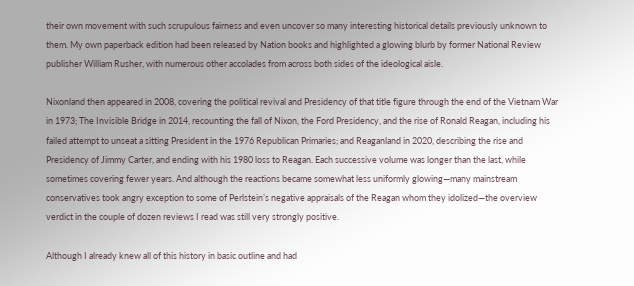their own movement with such scrupulous fairness and even uncover so many interesting historical details previously unknown to them. My own paperback edition had been released by Nation books and highlighted a glowing blurb by former National Review publisher William Rusher, with numerous other accolades from across both sides of the ideological aisle.

Nixonland then appeared in 2008, covering the political revival and Presidency of that title figure through the end of the Vietnam War in 1973; The Invisible Bridge in 2014, recounting the fall of Nixon, the Ford Presidency, and the rise of Ronald Reagan, including his failed attempt to unseat a sitting President in the 1976 Republican Primaries; and Reaganland in 2020, describing the rise and Presidency of Jimmy Carter, and ending with his 1980 loss to Reagan. Each successive volume was longer than the last, while sometimes covering fewer years. And although the reactions became somewhat less uniformly glowing—many mainstream conservatives took angry exception to some of Perlstein’s negative appraisals of the Reagan whom they idolized—the overview verdict in the couple of dozen reviews I read was still very strongly positive.

Although I already knew all of this history in basic outline and had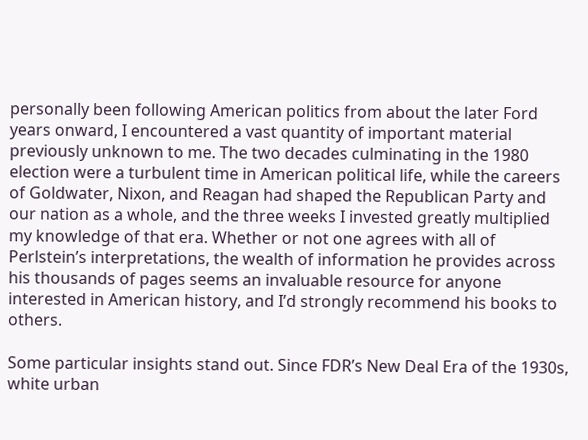personally been following American politics from about the later Ford years onward, I encountered a vast quantity of important material previously unknown to me. The two decades culminating in the 1980 election were a turbulent time in American political life, while the careers of Goldwater, Nixon, and Reagan had shaped the Republican Party and our nation as a whole, and the three weeks I invested greatly multiplied my knowledge of that era. Whether or not one agrees with all of Perlstein’s interpretations, the wealth of information he provides across his thousands of pages seems an invaluable resource for anyone interested in American history, and I’d strongly recommend his books to others.

Some particular insights stand out. Since FDR’s New Deal Era of the 1930s, white urban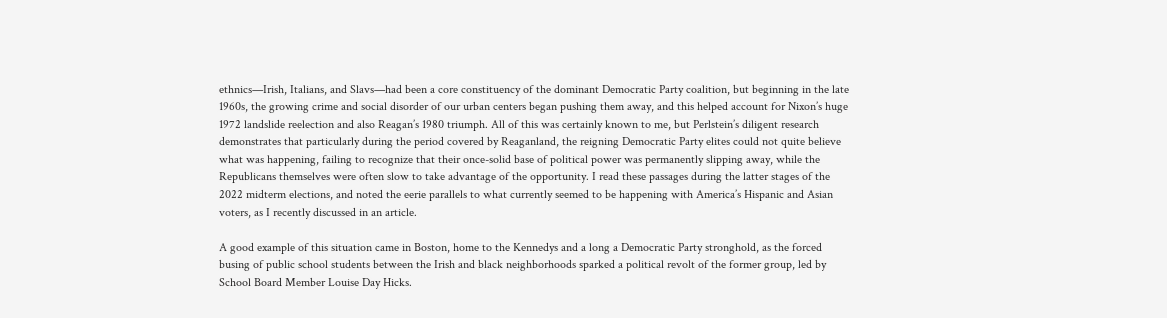ethnics—Irish, Italians, and Slavs—had been a core constituency of the dominant Democratic Party coalition, but beginning in the late 1960s, the growing crime and social disorder of our urban centers began pushing them away, and this helped account for Nixon’s huge 1972 landslide reelection and also Reagan’s 1980 triumph. All of this was certainly known to me, but Perlstein’s diligent research demonstrates that particularly during the period covered by Reaganland, the reigning Democratic Party elites could not quite believe what was happening, failing to recognize that their once-solid base of political power was permanently slipping away, while the Republicans themselves were often slow to take advantage of the opportunity. I read these passages during the latter stages of the 2022 midterm elections, and noted the eerie parallels to what currently seemed to be happening with America’s Hispanic and Asian voters, as I recently discussed in an article.

A good example of this situation came in Boston, home to the Kennedys and a long a Democratic Party stronghold, as the forced busing of public school students between the Irish and black neighborhoods sparked a political revolt of the former group, led by School Board Member Louise Day Hicks.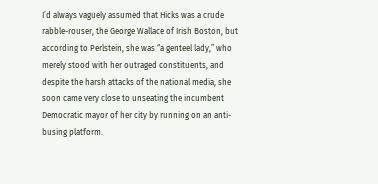I’d always vaguely assumed that Hicks was a crude rabble-rouser, the George Wallace of Irish Boston, but according to Perlstein, she was “a genteel lady,” who merely stood with her outraged constituents, and despite the harsh attacks of the national media, she soon came very close to unseating the incumbent Democratic mayor of her city by running on an anti-busing platform.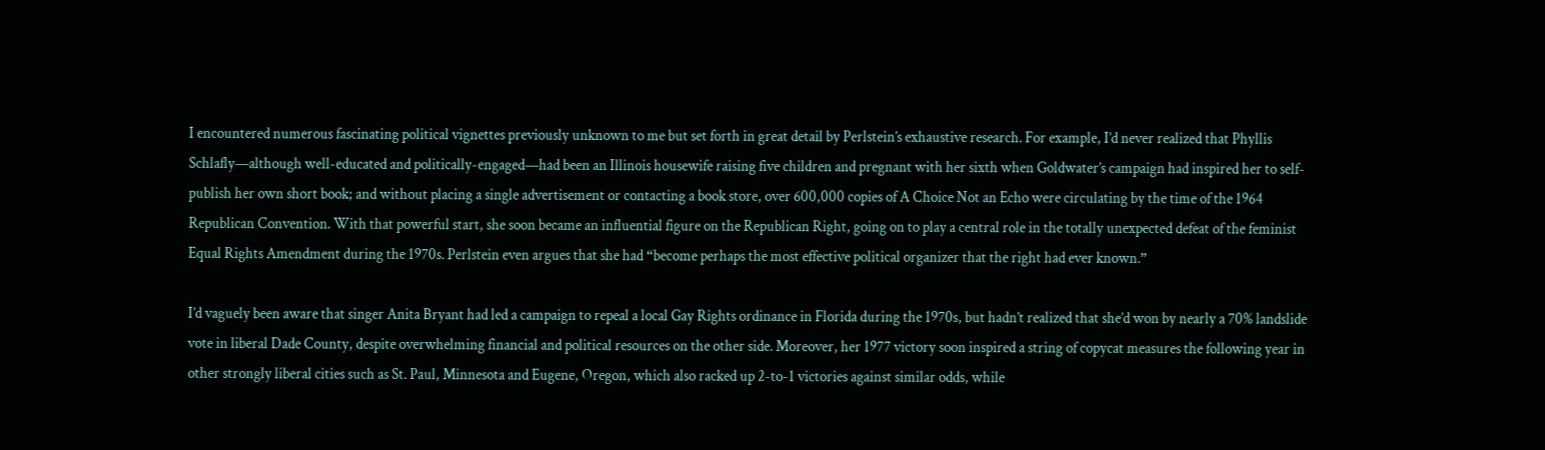I encountered numerous fascinating political vignettes previously unknown to me but set forth in great detail by Perlstein’s exhaustive research. For example, I’d never realized that Phyllis Schlafly—although well-educated and politically-engaged—had been an Illinois housewife raising five children and pregnant with her sixth when Goldwater’s campaign had inspired her to self-publish her own short book; and without placing a single advertisement or contacting a book store, over 600,000 copies of A Choice Not an Echo were circulating by the time of the 1964 Republican Convention. With that powerful start, she soon became an influential figure on the Republican Right, going on to play a central role in the totally unexpected defeat of the feminist Equal Rights Amendment during the 1970s. Perlstein even argues that she had “become perhaps the most effective political organizer that the right had ever known.”

I’d vaguely been aware that singer Anita Bryant had led a campaign to repeal a local Gay Rights ordinance in Florida during the 1970s, but hadn’t realized that she’d won by nearly a 70% landslide vote in liberal Dade County, despite overwhelming financial and political resources on the other side. Moreover, her 1977 victory soon inspired a string of copycat measures the following year in other strongly liberal cities such as St. Paul, Minnesota and Eugene, Oregon, which also racked up 2-to-1 victories against similar odds, while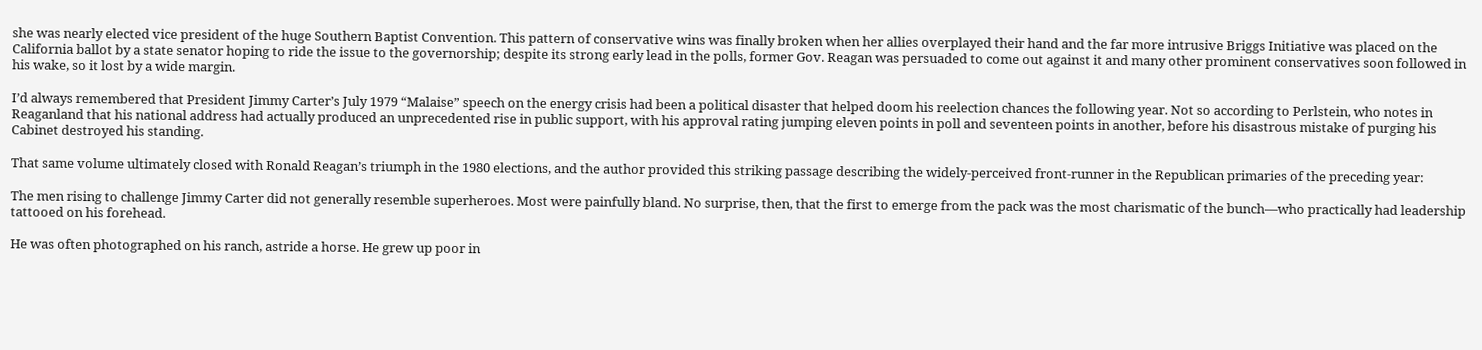she was nearly elected vice president of the huge Southern Baptist Convention. This pattern of conservative wins was finally broken when her allies overplayed their hand and the far more intrusive Briggs Initiative was placed on the California ballot by a state senator hoping to ride the issue to the governorship; despite its strong early lead in the polls, former Gov. Reagan was persuaded to come out against it and many other prominent conservatives soon followed in his wake, so it lost by a wide margin.

I’d always remembered that President Jimmy Carter’s July 1979 “Malaise” speech on the energy crisis had been a political disaster that helped doom his reelection chances the following year. Not so according to Perlstein, who notes in Reaganland that his national address had actually produced an unprecedented rise in public support, with his approval rating jumping eleven points in poll and seventeen points in another, before his disastrous mistake of purging his Cabinet destroyed his standing.

That same volume ultimately closed with Ronald Reagan’s triumph in the 1980 elections, and the author provided this striking passage describing the widely-perceived front-runner in the Republican primaries of the preceding year:

The men rising to challenge Jimmy Carter did not generally resemble superheroes. Most were painfully bland. No surprise, then, that the first to emerge from the pack was the most charismatic of the bunch—who practically had leadership tattooed on his forehead.

He was often photographed on his ranch, astride a horse. He grew up poor in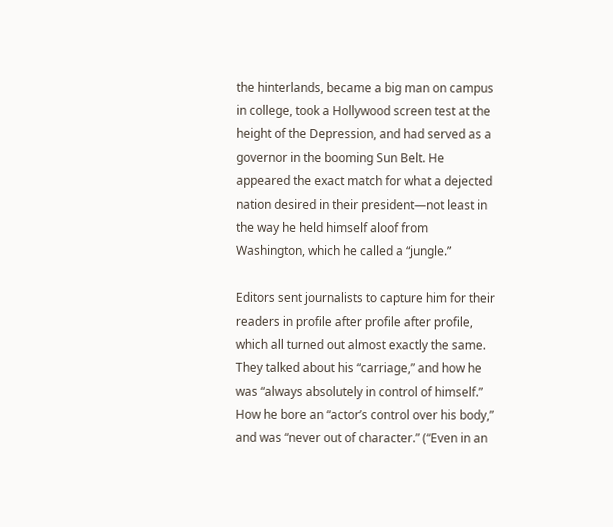the hinterlands, became a big man on campus in college, took a Hollywood screen test at the height of the Depression, and had served as a governor in the booming Sun Belt. He appeared the exact match for what a dejected nation desired in their president—not least in the way he held himself aloof from Washington, which he called a “jungle.”

Editors sent journalists to capture him for their readers in profile after profile after profile, which all turned out almost exactly the same. They talked about his “carriage,” and how he was “always absolutely in control of himself.” How he bore an “actor’s control over his body,” and was “never out of character.” (“Even in an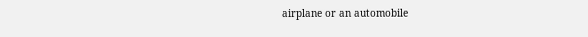airplane or an automobile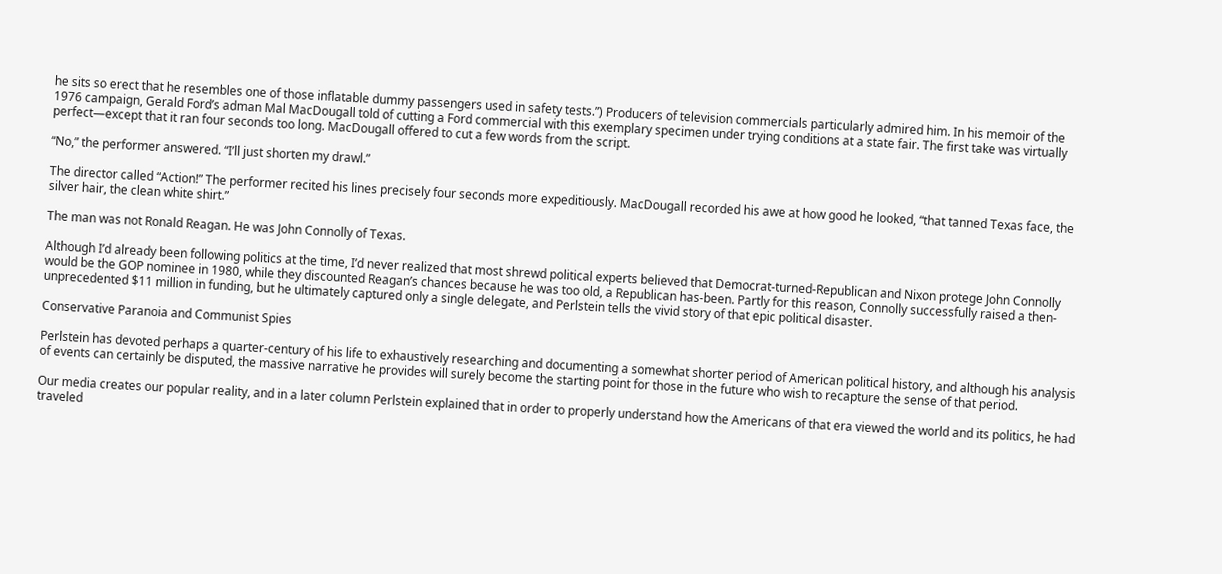he sits so erect that he resembles one of those inflatable dummy passengers used in safety tests.”) Producers of television commercials particularly admired him. In his memoir of the 1976 campaign, Gerald Ford’s adman Mal MacDougall told of cutting a Ford commercial with this exemplary specimen under trying conditions at a state fair. The first take was virtually perfect—except that it ran four seconds too long. MacDougall offered to cut a few words from the script.

“No,” the performer answered. “I’ll just shorten my drawl.”

The director called “Action!” The performer recited his lines precisely four seconds more expeditiously. MacDougall recorded his awe at how good he looked, “that tanned Texas face, the silver hair, the clean white shirt.”

The man was not Ronald Reagan. He was John Connolly of Texas.

Although I’d already been following politics at the time, I’d never realized that most shrewd political experts believed that Democrat-turned-Republican and Nixon protege John Connolly would be the GOP nominee in 1980, while they discounted Reagan’s chances because he was too old, a Republican has-been. Partly for this reason, Connolly successfully raised a then-unprecedented $11 million in funding, but he ultimately captured only a single delegate, and Perlstein tells the vivid story of that epic political disaster.

Conservative Paranoia and Communist Spies

Perlstein has devoted perhaps a quarter-century of his life to exhaustively researching and documenting a somewhat shorter period of American political history, and although his analysis of events can certainly be disputed, the massive narrative he provides will surely become the starting point for those in the future who wish to recapture the sense of that period.

Our media creates our popular reality, and in a later column Perlstein explained that in order to properly understand how the Americans of that era viewed the world and its politics, he had traveled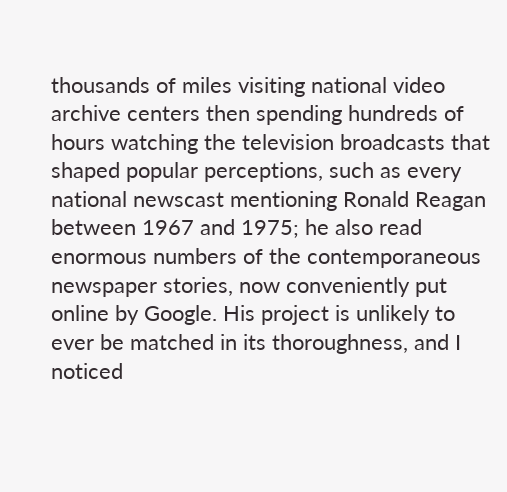thousands of miles visiting national video archive centers then spending hundreds of hours watching the television broadcasts that shaped popular perceptions, such as every national newscast mentioning Ronald Reagan between 1967 and 1975; he also read enormous numbers of the contemporaneous newspaper stories, now conveniently put online by Google. His project is unlikely to ever be matched in its thoroughness, and I noticed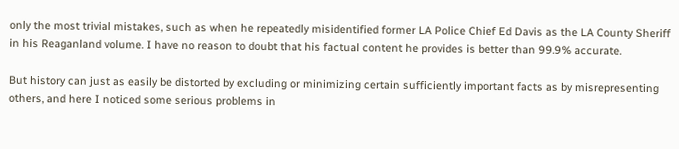only the most trivial mistakes, such as when he repeatedly misidentified former LA Police Chief Ed Davis as the LA County Sheriff in his Reaganland volume. I have no reason to doubt that his factual content he provides is better than 99.9% accurate.

But history can just as easily be distorted by excluding or minimizing certain sufficiently important facts as by misrepresenting others, and here I noticed some serious problems in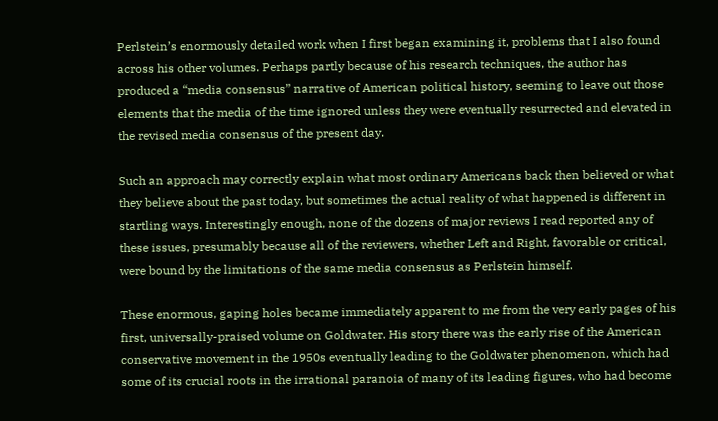Perlstein’s enormously detailed work when I first began examining it, problems that I also found across his other volumes. Perhaps partly because of his research techniques, the author has produced a “media consensus” narrative of American political history, seeming to leave out those elements that the media of the time ignored unless they were eventually resurrected and elevated in the revised media consensus of the present day.

Such an approach may correctly explain what most ordinary Americans back then believed or what they believe about the past today, but sometimes the actual reality of what happened is different in startling ways. Interestingly enough, none of the dozens of major reviews I read reported any of these issues, presumably because all of the reviewers, whether Left and Right, favorable or critical, were bound by the limitations of the same media consensus as Perlstein himself.

These enormous, gaping holes became immediately apparent to me from the very early pages of his first, universally-praised volume on Goldwater. His story there was the early rise of the American conservative movement in the 1950s eventually leading to the Goldwater phenomenon, which had some of its crucial roots in the irrational paranoia of many of its leading figures, who had become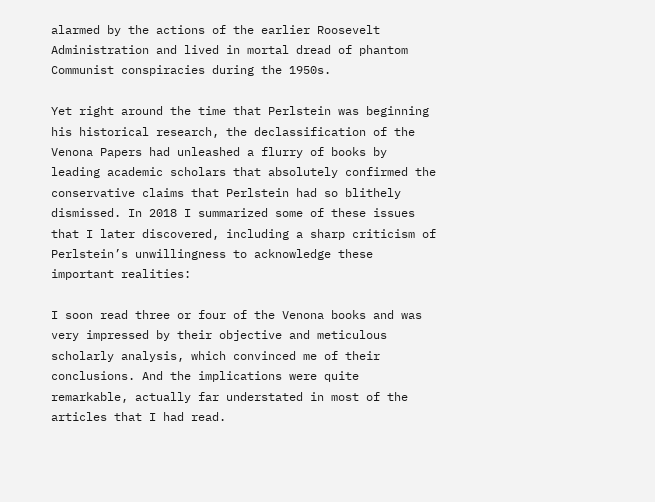alarmed by the actions of the earlier Roosevelt Administration and lived in mortal dread of phantom Communist conspiracies during the 1950s.

Yet right around the time that Perlstein was beginning his historical research, the declassification of the Venona Papers had unleashed a flurry of books by leading academic scholars that absolutely confirmed the conservative claims that Perlstein had so blithely dismissed. In 2018 I summarized some of these issues that I later discovered, including a sharp criticism of Perlstein’s unwillingness to acknowledge these important realities:

I soon read three or four of the Venona books and was very impressed by their objective and meticulous scholarly analysis, which convinced me of their conclusions. And the implications were quite remarkable, actually far understated in most of the articles that I had read.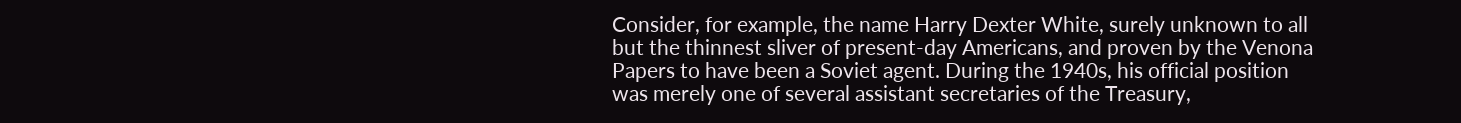Consider, for example, the name Harry Dexter White, surely unknown to all but the thinnest sliver of present-day Americans, and proven by the Venona Papers to have been a Soviet agent. During the 1940s, his official position was merely one of several assistant secretaries of the Treasury,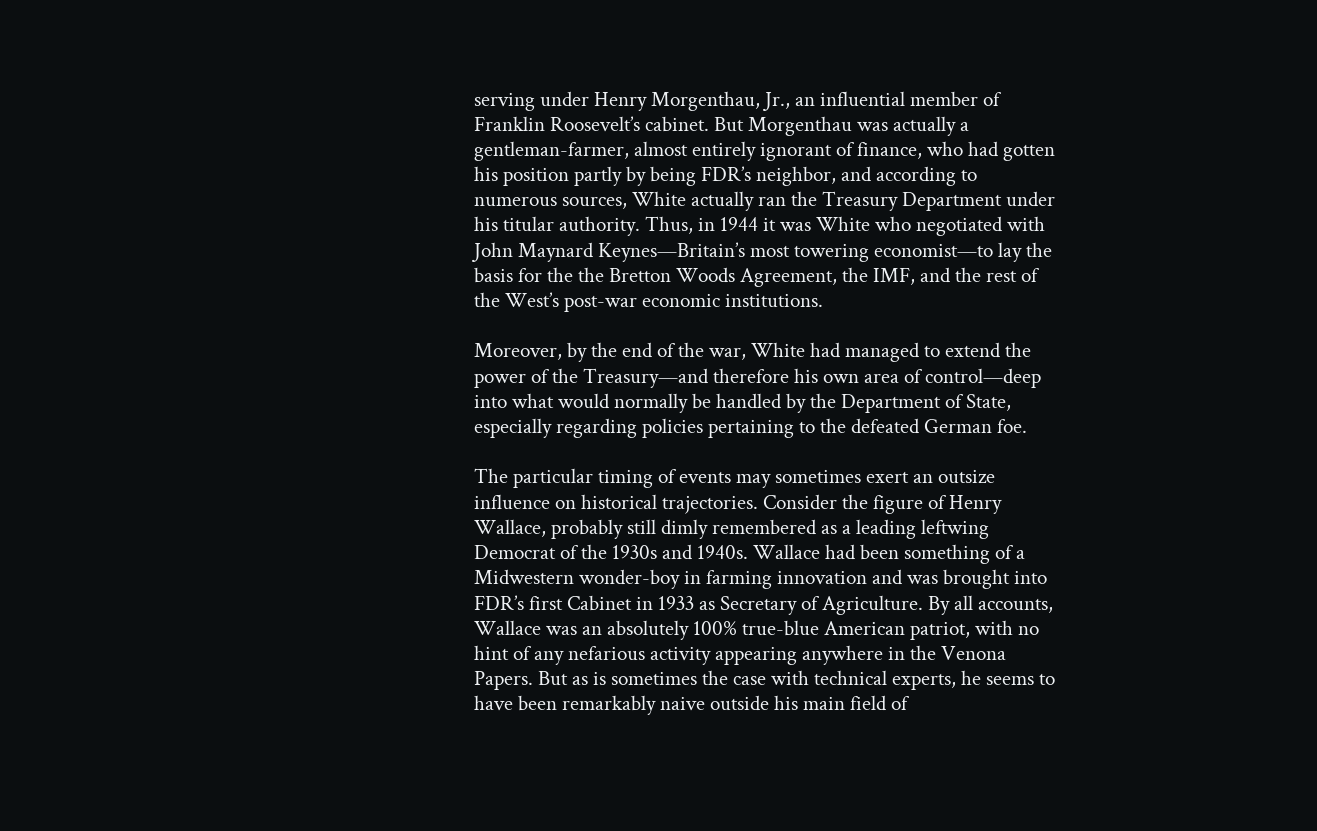serving under Henry Morgenthau, Jr., an influential member of Franklin Roosevelt’s cabinet. But Morgenthau was actually a gentleman-farmer, almost entirely ignorant of finance, who had gotten his position partly by being FDR’s neighbor, and according to numerous sources, White actually ran the Treasury Department under his titular authority. Thus, in 1944 it was White who negotiated with John Maynard Keynes—Britain’s most towering economist—to lay the basis for the the Bretton Woods Agreement, the IMF, and the rest of the West’s post-war economic institutions.

Moreover, by the end of the war, White had managed to extend the power of the Treasury—and therefore his own area of control—deep into what would normally be handled by the Department of State, especially regarding policies pertaining to the defeated German foe.

The particular timing of events may sometimes exert an outsize influence on historical trajectories. Consider the figure of Henry Wallace, probably still dimly remembered as a leading leftwing Democrat of the 1930s and 1940s. Wallace had been something of a Midwestern wonder-boy in farming innovation and was brought into FDR’s first Cabinet in 1933 as Secretary of Agriculture. By all accounts, Wallace was an absolutely 100% true-blue American patriot, with no hint of any nefarious activity appearing anywhere in the Venona Papers. But as is sometimes the case with technical experts, he seems to have been remarkably naive outside his main field of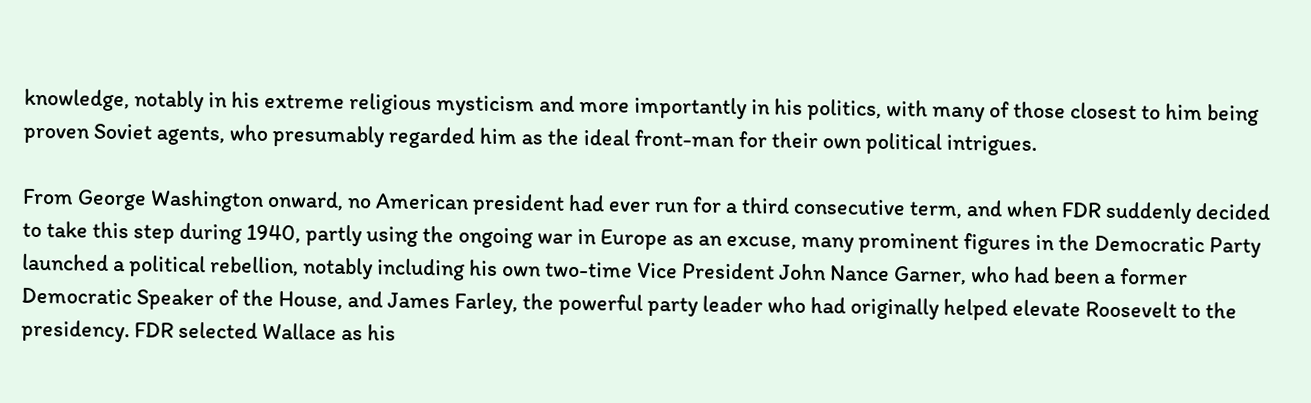knowledge, notably in his extreme religious mysticism and more importantly in his politics, with many of those closest to him being proven Soviet agents, who presumably regarded him as the ideal front-man for their own political intrigues.

From George Washington onward, no American president had ever run for a third consecutive term, and when FDR suddenly decided to take this step during 1940, partly using the ongoing war in Europe as an excuse, many prominent figures in the Democratic Party launched a political rebellion, notably including his own two-time Vice President John Nance Garner, who had been a former Democratic Speaker of the House, and James Farley, the powerful party leader who had originally helped elevate Roosevelt to the presidency. FDR selected Wallace as his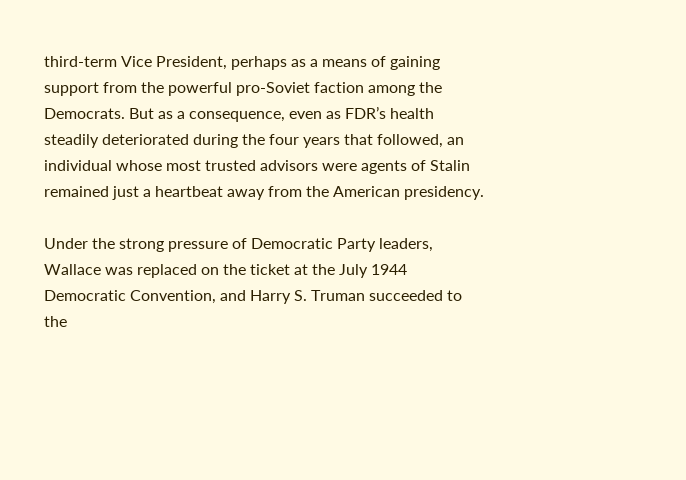third-term Vice President, perhaps as a means of gaining support from the powerful pro-Soviet faction among the Democrats. But as a consequence, even as FDR’s health steadily deteriorated during the four years that followed, an individual whose most trusted advisors were agents of Stalin remained just a heartbeat away from the American presidency.

Under the strong pressure of Democratic Party leaders, Wallace was replaced on the ticket at the July 1944 Democratic Convention, and Harry S. Truman succeeded to the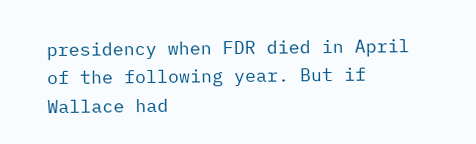presidency when FDR died in April of the following year. But if Wallace had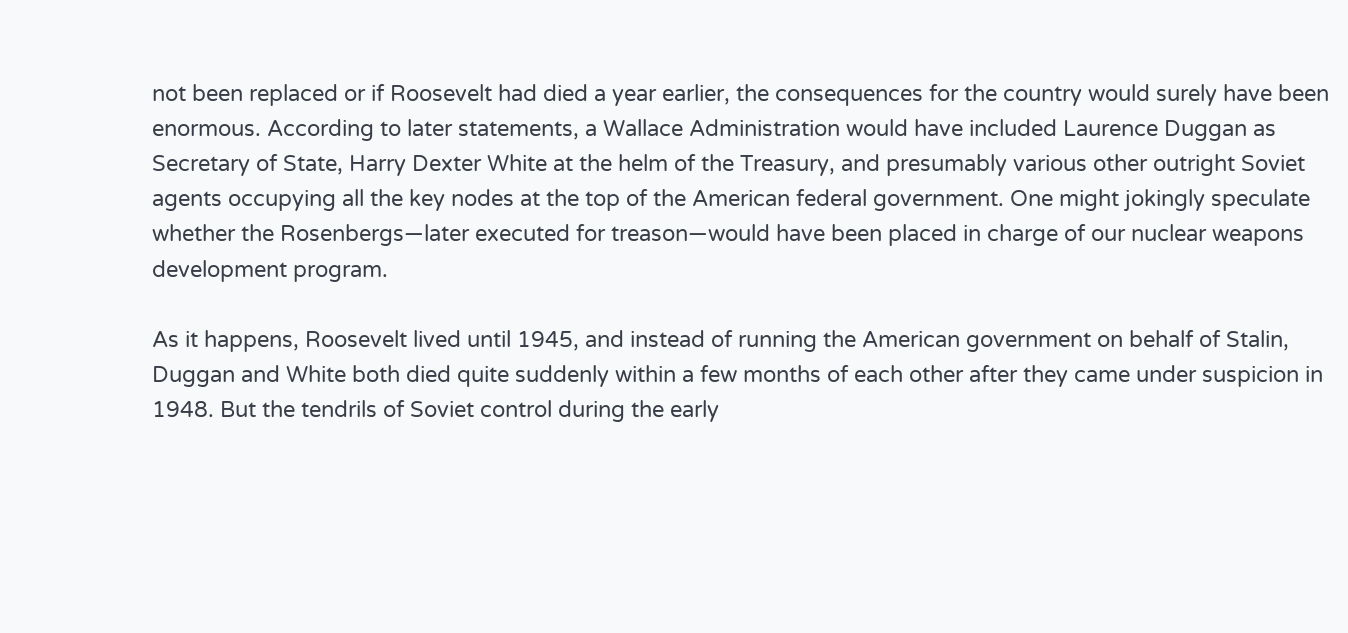not been replaced or if Roosevelt had died a year earlier, the consequences for the country would surely have been enormous. According to later statements, a Wallace Administration would have included Laurence Duggan as Secretary of State, Harry Dexter White at the helm of the Treasury, and presumably various other outright Soviet agents occupying all the key nodes at the top of the American federal government. One might jokingly speculate whether the Rosenbergs—later executed for treason—would have been placed in charge of our nuclear weapons development program.

As it happens, Roosevelt lived until 1945, and instead of running the American government on behalf of Stalin, Duggan and White both died quite suddenly within a few months of each other after they came under suspicion in 1948. But the tendrils of Soviet control during the early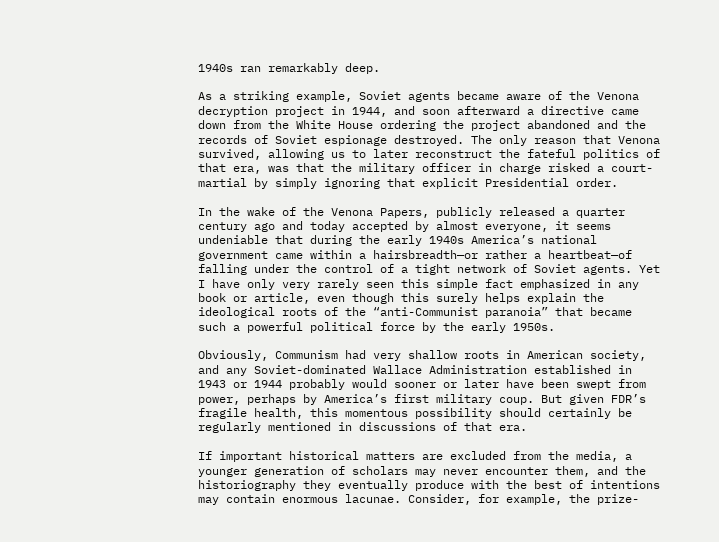1940s ran remarkably deep.

As a striking example, Soviet agents became aware of the Venona decryption project in 1944, and soon afterward a directive came down from the White House ordering the project abandoned and the records of Soviet espionage destroyed. The only reason that Venona survived, allowing us to later reconstruct the fateful politics of that era, was that the military officer in charge risked a court-martial by simply ignoring that explicit Presidential order.

In the wake of the Venona Papers, publicly released a quarter century ago and today accepted by almost everyone, it seems undeniable that during the early 1940s America’s national government came within a hairsbreadth—or rather a heartbeat—of falling under the control of a tight network of Soviet agents. Yet I have only very rarely seen this simple fact emphasized in any book or article, even though this surely helps explain the ideological roots of the “anti-Communist paranoia” that became such a powerful political force by the early 1950s.

Obviously, Communism had very shallow roots in American society, and any Soviet-dominated Wallace Administration established in 1943 or 1944 probably would sooner or later have been swept from power, perhaps by America’s first military coup. But given FDR’s fragile health, this momentous possibility should certainly be regularly mentioned in discussions of that era.

If important historical matters are excluded from the media, a younger generation of scholars may never encounter them, and the historiography they eventually produce with the best of intentions may contain enormous lacunae. Consider, for example, the prize-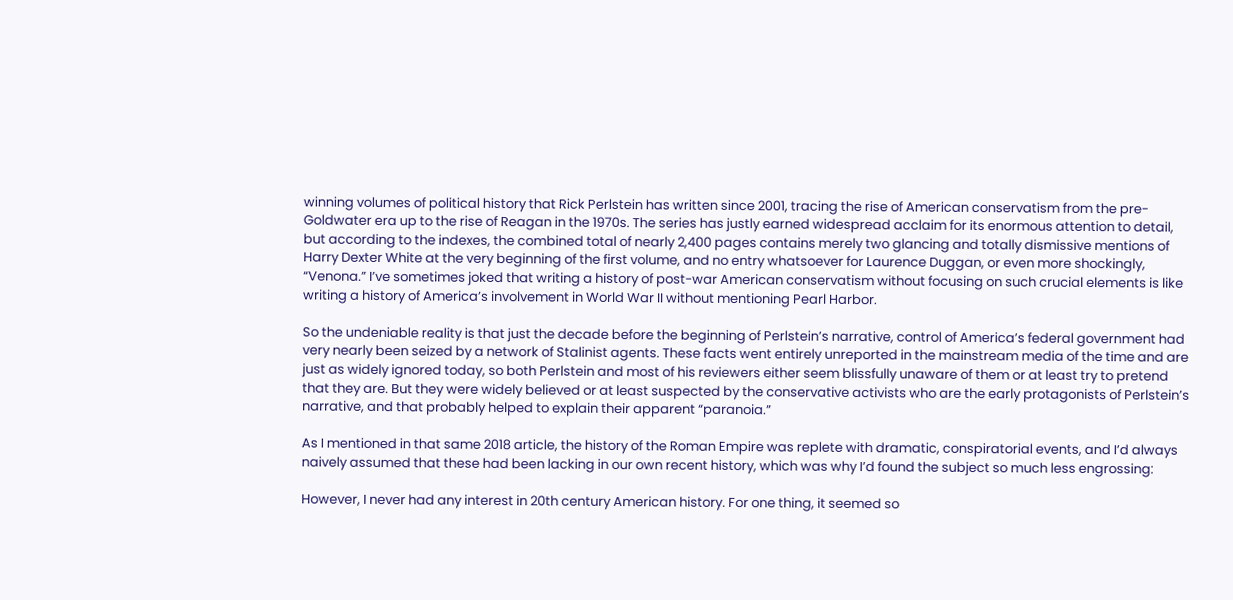winning volumes of political history that Rick Perlstein has written since 2001, tracing the rise of American conservatism from the pre-Goldwater era up to the rise of Reagan in the 1970s. The series has justly earned widespread acclaim for its enormous attention to detail, but according to the indexes, the combined total of nearly 2,400 pages contains merely two glancing and totally dismissive mentions of Harry Dexter White at the very beginning of the first volume, and no entry whatsoever for Laurence Duggan, or even more shockingly, “Venona.” I’ve sometimes joked that writing a history of post-war American conservatism without focusing on such crucial elements is like writing a history of America’s involvement in World War II without mentioning Pearl Harbor.

So the undeniable reality is that just the decade before the beginning of Perlstein’s narrative, control of America’s federal government had very nearly been seized by a network of Stalinist agents. These facts went entirely unreported in the mainstream media of the time and are just as widely ignored today, so both Perlstein and most of his reviewers either seem blissfully unaware of them or at least try to pretend that they are. But they were widely believed or at least suspected by the conservative activists who are the early protagonists of Perlstein’s narrative, and that probably helped to explain their apparent “paranoia.”

As I mentioned in that same 2018 article, the history of the Roman Empire was replete with dramatic, conspiratorial events, and I’d always naively assumed that these had been lacking in our own recent history, which was why I’d found the subject so much less engrossing:

However, I never had any interest in 20th century American history. For one thing, it seemed so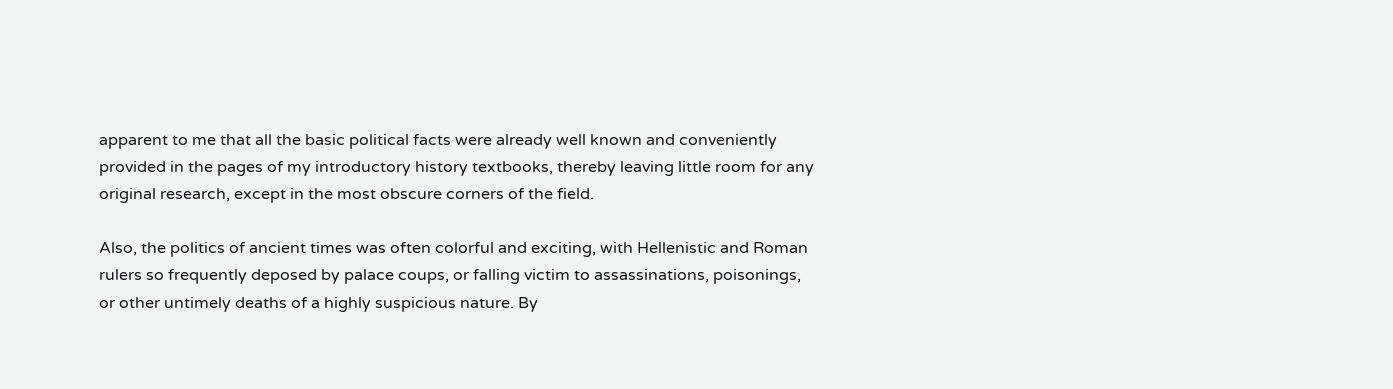apparent to me that all the basic political facts were already well known and conveniently provided in the pages of my introductory history textbooks, thereby leaving little room for any original research, except in the most obscure corners of the field.

Also, the politics of ancient times was often colorful and exciting, with Hellenistic and Roman rulers so frequently deposed by palace coups, or falling victim to assassinations, poisonings, or other untimely deaths of a highly suspicious nature. By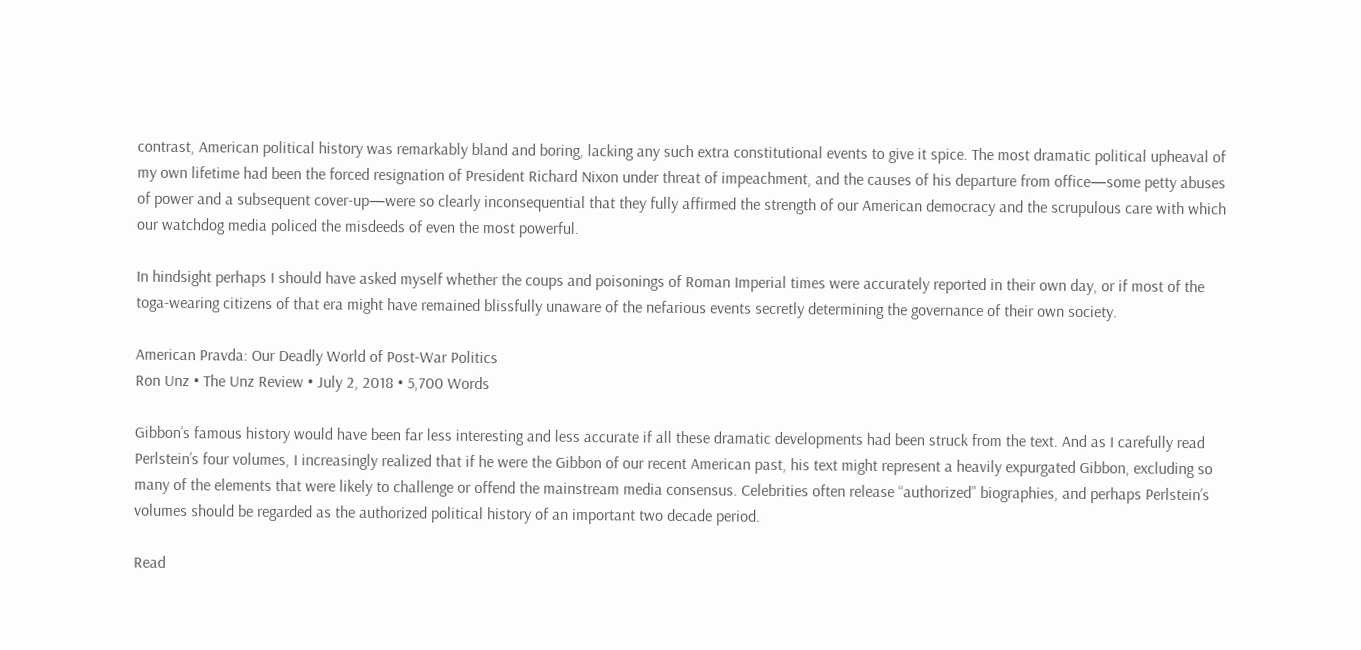contrast, American political history was remarkably bland and boring, lacking any such extra constitutional events to give it spice. The most dramatic political upheaval of my own lifetime had been the forced resignation of President Richard Nixon under threat of impeachment, and the causes of his departure from office—some petty abuses of power and a subsequent cover-up—were so clearly inconsequential that they fully affirmed the strength of our American democracy and the scrupulous care with which our watchdog media policed the misdeeds of even the most powerful.

In hindsight perhaps I should have asked myself whether the coups and poisonings of Roman Imperial times were accurately reported in their own day, or if most of the toga-wearing citizens of that era might have remained blissfully unaware of the nefarious events secretly determining the governance of their own society.

American Pravda: Our Deadly World of Post-War Politics
Ron Unz • The Unz Review • July 2, 2018 • 5,700 Words

Gibbon’s famous history would have been far less interesting and less accurate if all these dramatic developments had been struck from the text. And as I carefully read Perlstein’s four volumes, I increasingly realized that if he were the Gibbon of our recent American past, his text might represent a heavily expurgated Gibbon, excluding so many of the elements that were likely to challenge or offend the mainstream media consensus. Celebrities often release “authorized” biographies, and perhaps Perlstein’s volumes should be regarded as the authorized political history of an important two decade period.

Read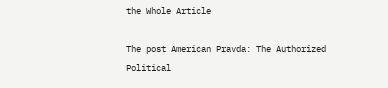the Whole Article

The post American Pravda: The Authorized Political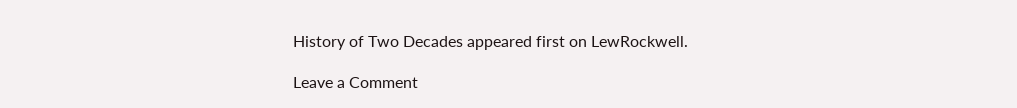History of Two Decades appeared first on LewRockwell.

Leave a Comment